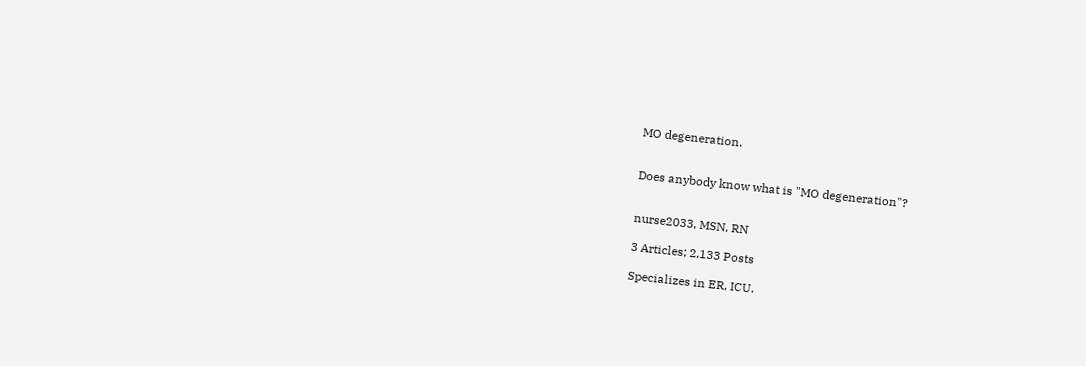MO degeneration.


Does anybody know what is "MO degeneration"?


nurse2033, MSN, RN

3 Articles; 2,133 Posts

Specializes in ER, ICU.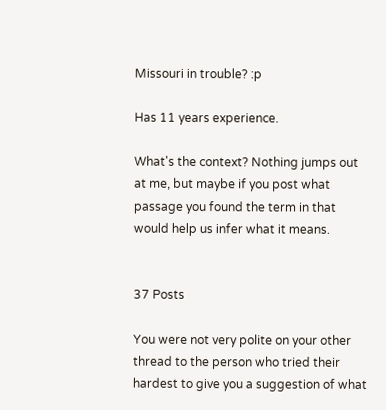Missouri in trouble? :p

Has 11 years experience.

What's the context? Nothing jumps out at me, but maybe if you post what passage you found the term in that would help us infer what it means.


37 Posts

You were not very polite on your other thread to the person who tried their hardest to give you a suggestion of what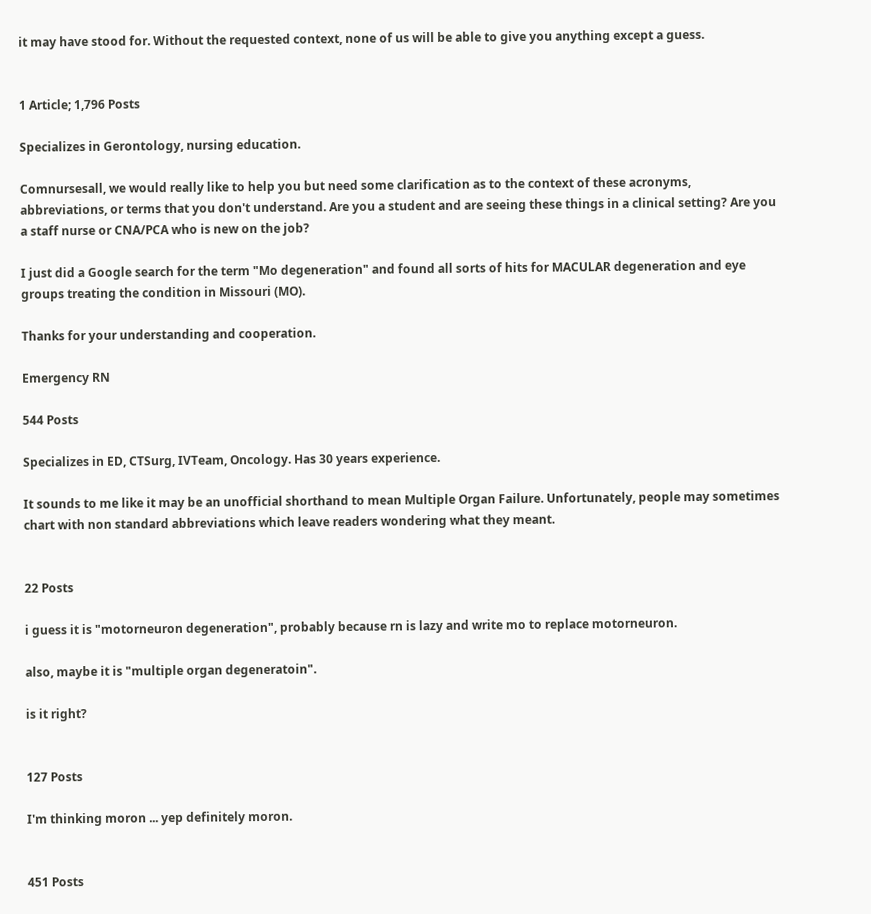it may have stood for. Without the requested context, none of us will be able to give you anything except a guess.


1 Article; 1,796 Posts

Specializes in Gerontology, nursing education.

Comnursesall, we would really like to help you but need some clarification as to the context of these acronyms, abbreviations, or terms that you don't understand. Are you a student and are seeing these things in a clinical setting? Are you a staff nurse or CNA/PCA who is new on the job?

I just did a Google search for the term "Mo degeneration" and found all sorts of hits for MACULAR degeneration and eye groups treating the condition in Missouri (MO).

Thanks for your understanding and cooperation.

Emergency RN

544 Posts

Specializes in ED, CTSurg, IVTeam, Oncology. Has 30 years experience.

It sounds to me like it may be an unofficial shorthand to mean Multiple Organ Failure. Unfortunately, people may sometimes chart with non standard abbreviations which leave readers wondering what they meant.


22 Posts

i guess it is "motorneuron degeneration", probably because rn is lazy and write mo to replace motorneuron.

also, maybe it is "multiple organ degeneratoin".

is it right?


127 Posts

I'm thinking moron ... yep definitely moron.


451 Posts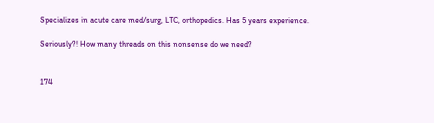Specializes in acute care med/surg, LTC, orthopedics. Has 5 years experience.

Seriously?! How many threads on this nonsense do we need?


174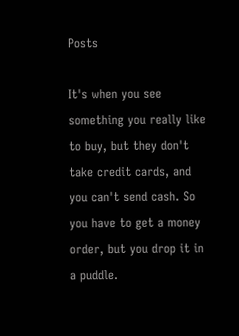Posts

It's when you see something you really like to buy, but they don't take credit cards, and you can't send cash. So you have to get a money order, but you drop it in a puddle.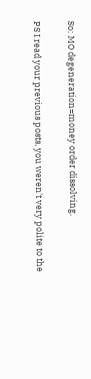So: MO degeneration=money order dissolving.

PS I read your previous posts, you weren't very polite to the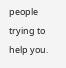people trying to help you.